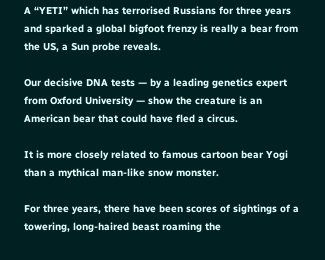A “YETI” which has terrorised Russians for three years and sparked a global bigfoot frenzy is really a bear from the US, a Sun probe reveals.

Our decisive DNA tests — by a leading genetics expert from Oxford University — show the creature is an American bear that could have fled a circus.

It is more closely related to famous cartoon bear Yogi than a mythical man-like snow monster.

For three years, there have been scores of sightings of a towering, long-haired beast roaming the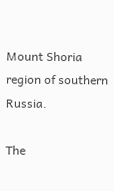Mount Shoria region of southern Russia.

The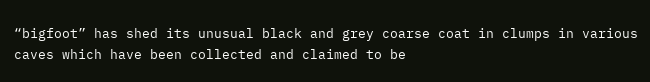“bigfoot” has shed its unusual black and grey coarse coat in clumps in various caves which have been collected and claimed to be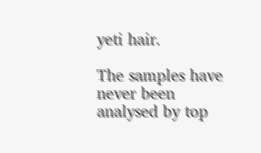yeti hair.

The samples have never been analysed by top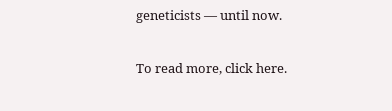geneticists — until now.

To read more, click here.